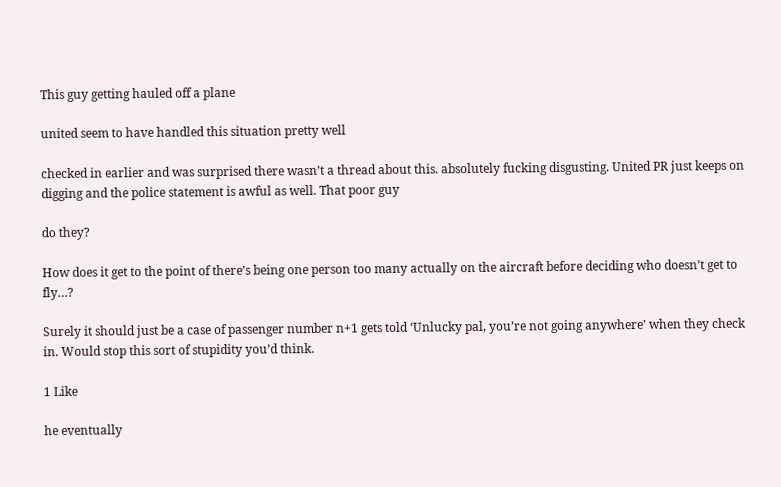This guy getting hauled off a plane

united seem to have handled this situation pretty well

checked in earlier and was surprised there wasn’t a thread about this. absolutely fucking disgusting. United PR just keeps on digging and the police statement is awful as well. That poor guy

do they?

How does it get to the point of there’s being one person too many actually on the aircraft before deciding who doesn’t get to fly…?

Surely it should just be a case of passenger number n+1 gets told ‘Unlucky pal, you’re not going anywhere’ when they check in. Would stop this sort of stupidity you’d think.

1 Like

he eventually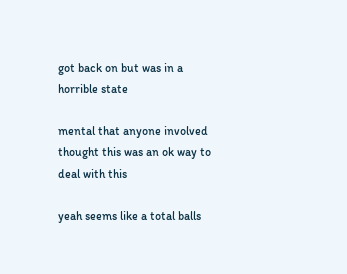got back on but was in a horrible state

mental that anyone involved thought this was an ok way to deal with this

yeah seems like a total balls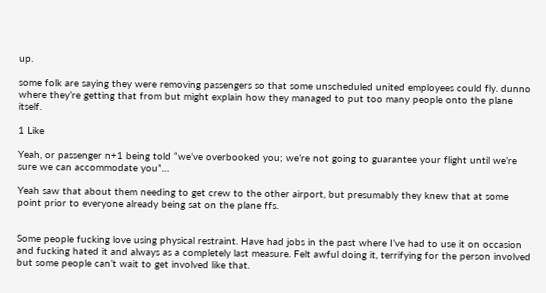up.

some folk are saying they were removing passengers so that some unscheduled united employees could fly. dunno where they’re getting that from but might explain how they managed to put too many people onto the plane itself.

1 Like

Yeah, or passenger n+1 being told “we’ve overbooked you; we’re not going to guarantee your flight until we’re sure we can accommodate you”…

Yeah saw that about them needing to get crew to the other airport, but presumably they knew that at some point prior to everyone already being sat on the plane ffs.


Some people fucking love using physical restraint. Have had jobs in the past where I’ve had to use it on occasion and fucking hated it and always as a completely last measure. Felt awful doing it, terrifying for the person involved but some people can’t wait to get involved like that.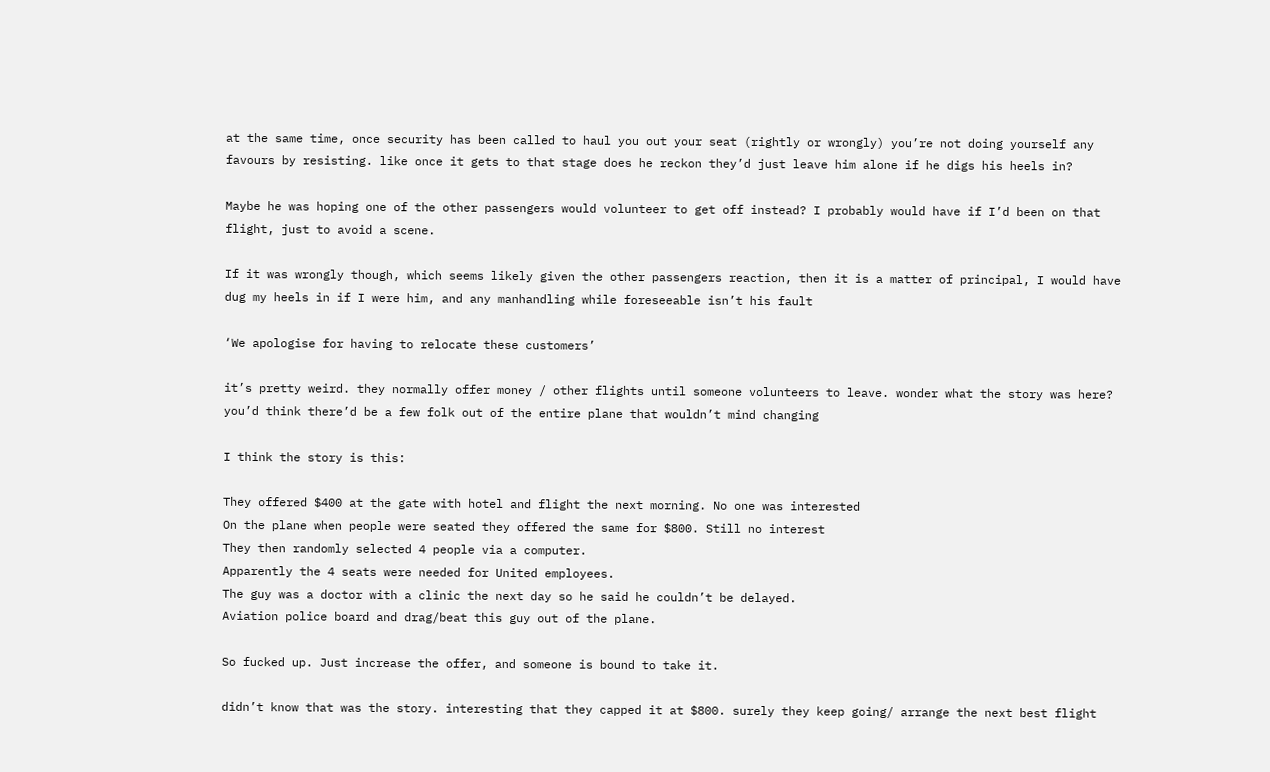at the same time, once security has been called to haul you out your seat (rightly or wrongly) you’re not doing yourself any favours by resisting. like once it gets to that stage does he reckon they’d just leave him alone if he digs his heels in?

Maybe he was hoping one of the other passengers would volunteer to get off instead? I probably would have if I’d been on that flight, just to avoid a scene.

If it was wrongly though, which seems likely given the other passengers reaction, then it is a matter of principal, I would have dug my heels in if I were him, and any manhandling while foreseeable isn’t his fault

‘We apologise for having to relocate these customers’

it’s pretty weird. they normally offer money / other flights until someone volunteers to leave. wonder what the story was here? you’d think there’d be a few folk out of the entire plane that wouldn’t mind changing

I think the story is this:

They offered $400 at the gate with hotel and flight the next morning. No one was interested
On the plane when people were seated they offered the same for $800. Still no interest
They then randomly selected 4 people via a computer.
Apparently the 4 seats were needed for United employees.
The guy was a doctor with a clinic the next day so he said he couldn’t be delayed.
Aviation police board and drag/beat this guy out of the plane.

So fucked up. Just increase the offer, and someone is bound to take it.

didn’t know that was the story. interesting that they capped it at $800. surely they keep going/ arrange the next best flight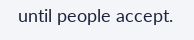until people accept.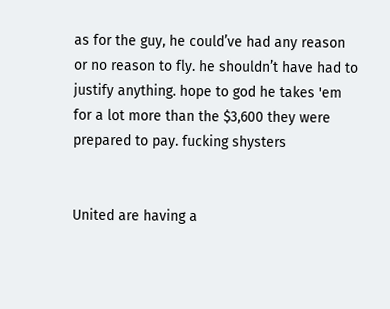as for the guy, he could’ve had any reason or no reason to fly. he shouldn’t have had to justify anything. hope to god he takes 'em for a lot more than the $3,600 they were prepared to pay. fucking shysters


United are having a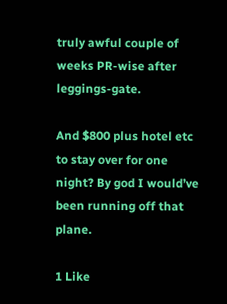truly awful couple of weeks PR-wise after leggings-gate.

And $800 plus hotel etc to stay over for one night? By god I would’ve been running off that plane.

1 Like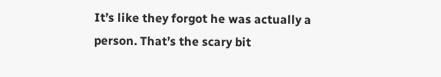It’s like they forgot he was actually a person. That’s the scary bit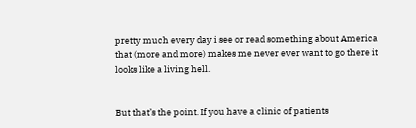pretty much every day i see or read something about America that (more and more) makes me never ever want to go there it looks like a living hell.


But that’s the point. If you have a clinic of patients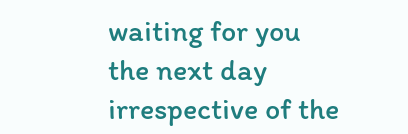waiting for you the next day irrespective of the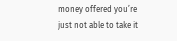money offered you’re just not able to take it